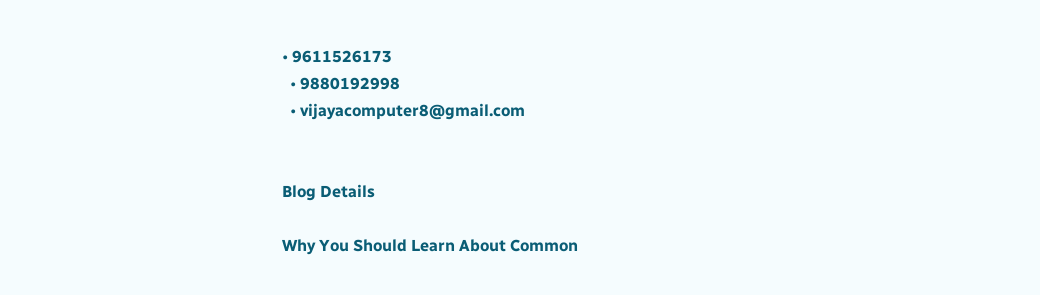• 9611526173
  • 9880192998
  • vijayacomputer8@gmail.com


Blog Details

Why You Should Learn About Common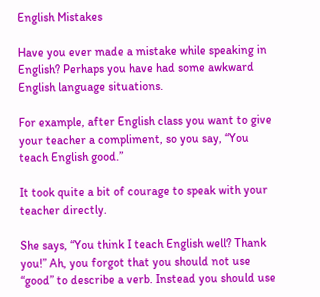English Mistakes

Have you ever made a mistake while speaking in English? Perhaps you have had some awkward English language situations.

For example, after English class you want to give your teacher a compliment, so you say, “You teach English good.”

It took quite a bit of courage to speak with your teacher directly.

She says, “You think I teach English well? Thank you!” Ah, you forgot that you should not use “good” to describe a verb. Instead you should use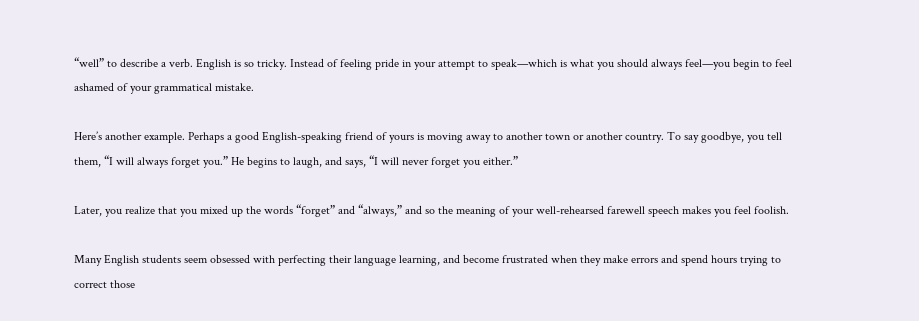“well” to describe a verb. English is so tricky. Instead of feeling pride in your attempt to speak—which is what you should always feel—you begin to feel ashamed of your grammatical mistake.

Here’s another example. Perhaps a good English-speaking friend of yours is moving away to another town or another country. To say goodbye, you tell them, “I will always forget you.” He begins to laugh, and says, “I will never forget you either.”

Later, you realize that you mixed up the words “forget” and “always,” and so the meaning of your well-rehearsed farewell speech makes you feel foolish.

Many English students seem obsessed with perfecting their language learning, and become frustrated when they make errors and spend hours trying to correct those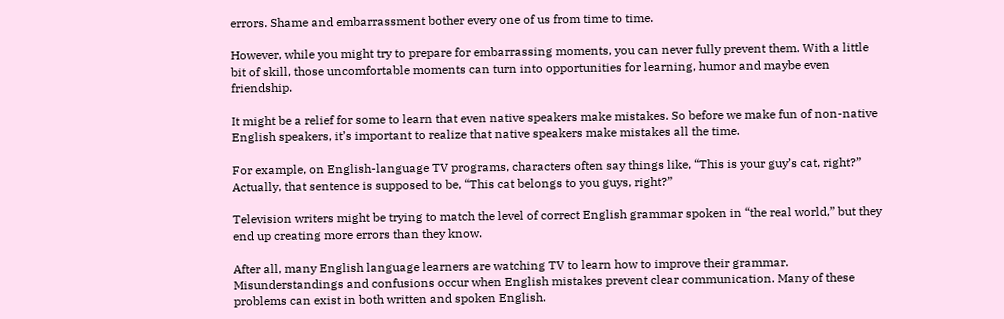errors. Shame and embarrassment bother every one of us from time to time.

However, while you might try to prepare for embarrassing moments, you can never fully prevent them. With a little bit of skill, those uncomfortable moments can turn into opportunities for learning, humor and maybe even friendship.

It might be a relief for some to learn that even native speakers make mistakes. So before we make fun of non-native English speakers, it’s important to realize that native speakers make mistakes all the time.

For example, on English-language TV programs, characters often say things like, “This is your guy’s cat, right?” Actually, that sentence is supposed to be, “This cat belongs to you guys, right?”

Television writers might be trying to match the level of correct English grammar spoken in “the real world,” but they end up creating more errors than they know.

After all, many English language learners are watching TV to learn how to improve their grammar. Misunderstandings and confusions occur when English mistakes prevent clear communication. Many of these problems can exist in both written and spoken English.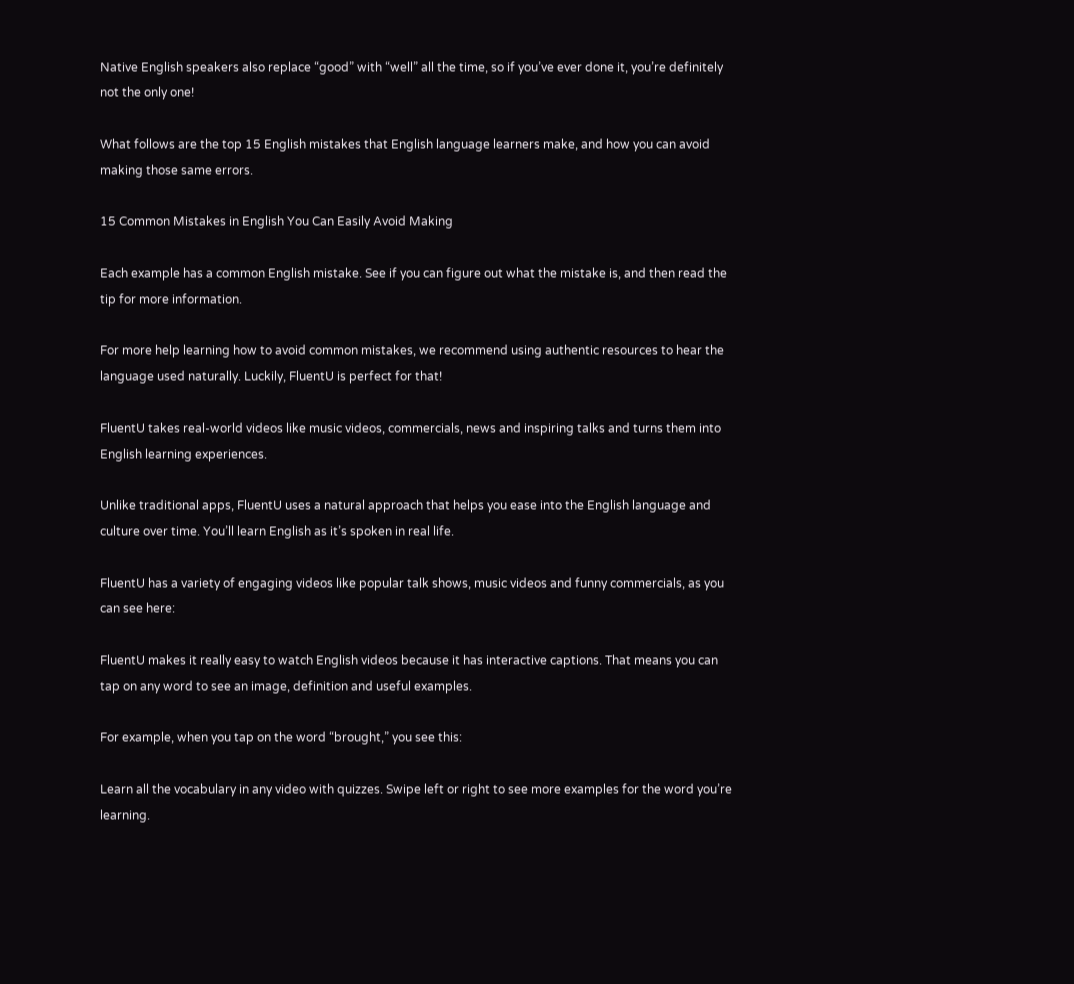Native English speakers also replace “good” with “well” all the time, so if you’ve ever done it, you’re definitely not the only one!

What follows are the top 15 English mistakes that English language learners make, and how you can avoid making those same errors.

15 Common Mistakes in English You Can Easily Avoid Making

Each example has a common English mistake. See if you can figure out what the mistake is, and then read the tip for more information.

For more help learning how to avoid common mistakes, we recommend using authentic resources to hear the language used naturally. Luckily, FluentU is perfect for that!

FluentU takes real-world videos like music videos, commercials, news and inspiring talks and turns them into English learning experiences.

Unlike traditional apps, FluentU uses a natural approach that helps you ease into the English language and culture over time. You’ll learn English as it’s spoken in real life.

FluentU has a variety of engaging videos like popular talk shows, music videos and funny commercials, as you can see here:

FluentU makes it really easy to watch English videos because it has interactive captions. That means you can tap on any word to see an image, definition and useful examples.

For example, when you tap on the word “brought,” you see this:

Learn all the vocabulary in any video with quizzes. Swipe left or right to see more examples for the word you’re learning.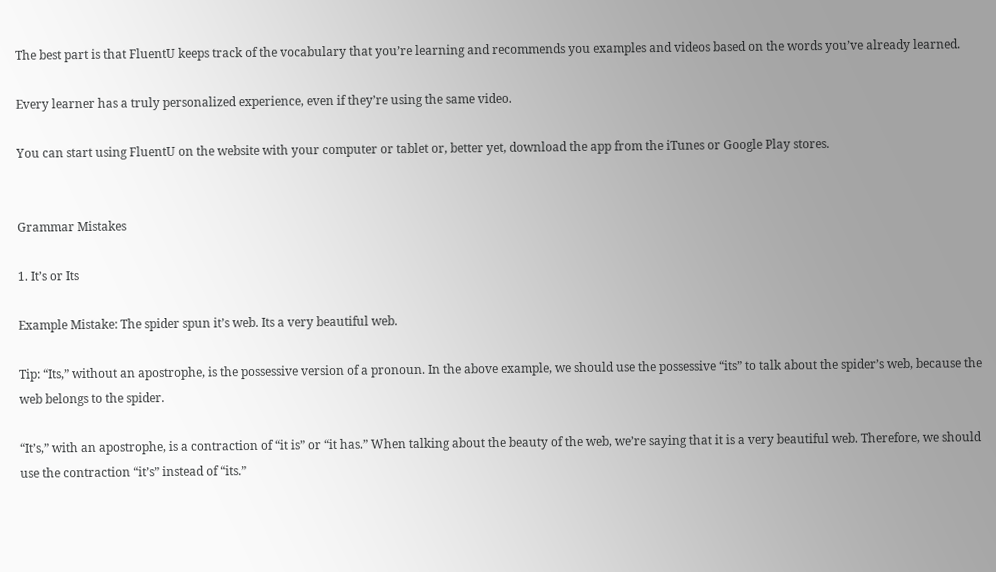The best part is that FluentU keeps track of the vocabulary that you’re learning and recommends you examples and videos based on the words you’ve already learned.

Every learner has a truly personalized experience, even if they’re using the same video.

You can start using FluentU on the website with your computer or tablet or, better yet, download the app from the iTunes or Google Play stores.


Grammar Mistakes

1. It’s or Its

Example Mistake: The spider spun it’s web. Its a very beautiful web.

Tip: “Its,” without an apostrophe, is the possessive version of a pronoun. In the above example, we should use the possessive “its” to talk about the spider’s web, because the web belongs to the spider.

“It’s,” with an apostrophe, is a contraction of “it is” or “it has.” When talking about the beauty of the web, we’re saying that it is a very beautiful web. Therefore, we should use the contraction “it’s” instead of “its.”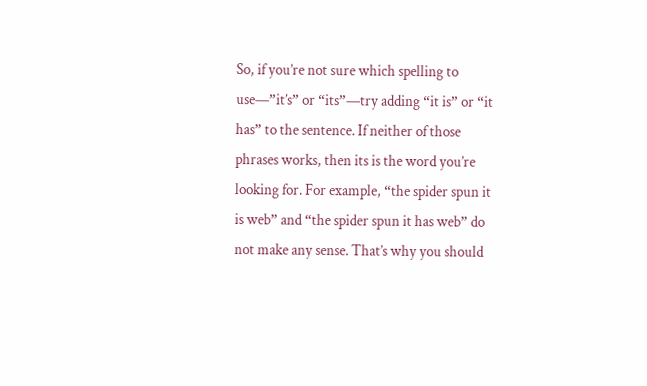So, if you’re not sure which spelling to use—”it’s” or “its”—try adding “it is” or “it has” to the sentence. If neither of those phrases works, then its is the word you’re looking for. For example, “the spider spun it is web” and “the spider spun it has web” do not make any sense. That’s why you should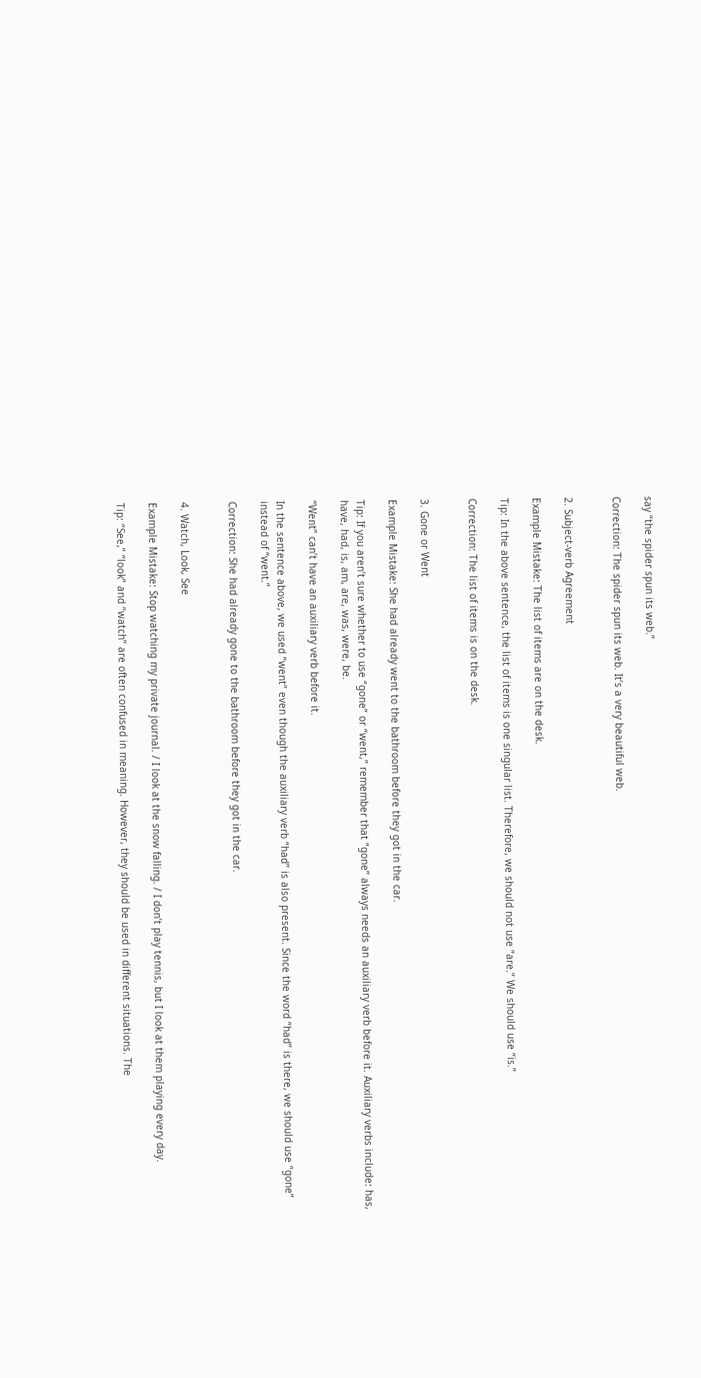say “the spider spun its web.”

Correction: The spider spun its web. It’s a very beautiful web.


2. Subject-verb Agreement

Example Mistake: The list of items are on the desk.

Tip: In the above sentence, the list of items is one singular list. Therefore, we should not use “are.” We should use “is.”

Correction: The list of items is on the desk.


3. Gone or Went

Example Mistake: She had already went to the bathroom before they got in the car.

Tip: If you aren’t sure whether to use “gone” or “went,” remember that “gone” always needs an auxiliary verb before it. Auxiliary verbs include: has, have, had, is, am, are, was, were, be.

“Went” can’t have an auxiliary verb before it.

In the sentence above, we used “went” even though the auxiliary verb “had” is also present. Since the word “had” is there, we should use “gone” instead of “went.”

Correction: She had already gone to the bathroom before they got in the car.


4. Watch, Look, See

Example Mistake: Stop watching my private journal. / I look at the snow falling. / I don’t play tennis, but I look at them playing every day.

Tip: “See,” “look” and “watch” are often confused in meaning. However, they should be used in different situations. The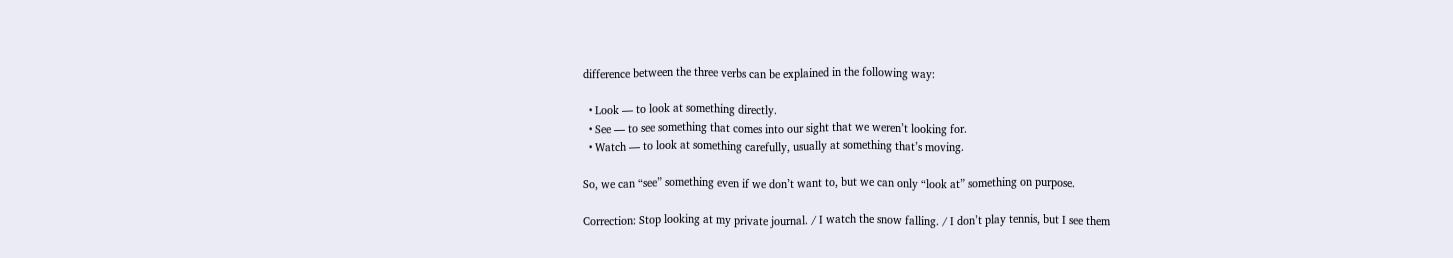difference between the three verbs can be explained in the following way:

  • Look — to look at something directly.
  • See — to see something that comes into our sight that we weren’t looking for.
  • Watch — to look at something carefully, usually at something that’s moving.

So, we can “see” something even if we don’t want to, but we can only “look at” something on purpose.

Correction: Stop looking at my private journal. / I watch the snow falling. / I don’t play tennis, but I see them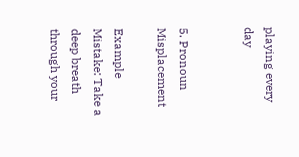playing every day


5. Pronoun Misplacement

Example Mistake: Take a deep breath through your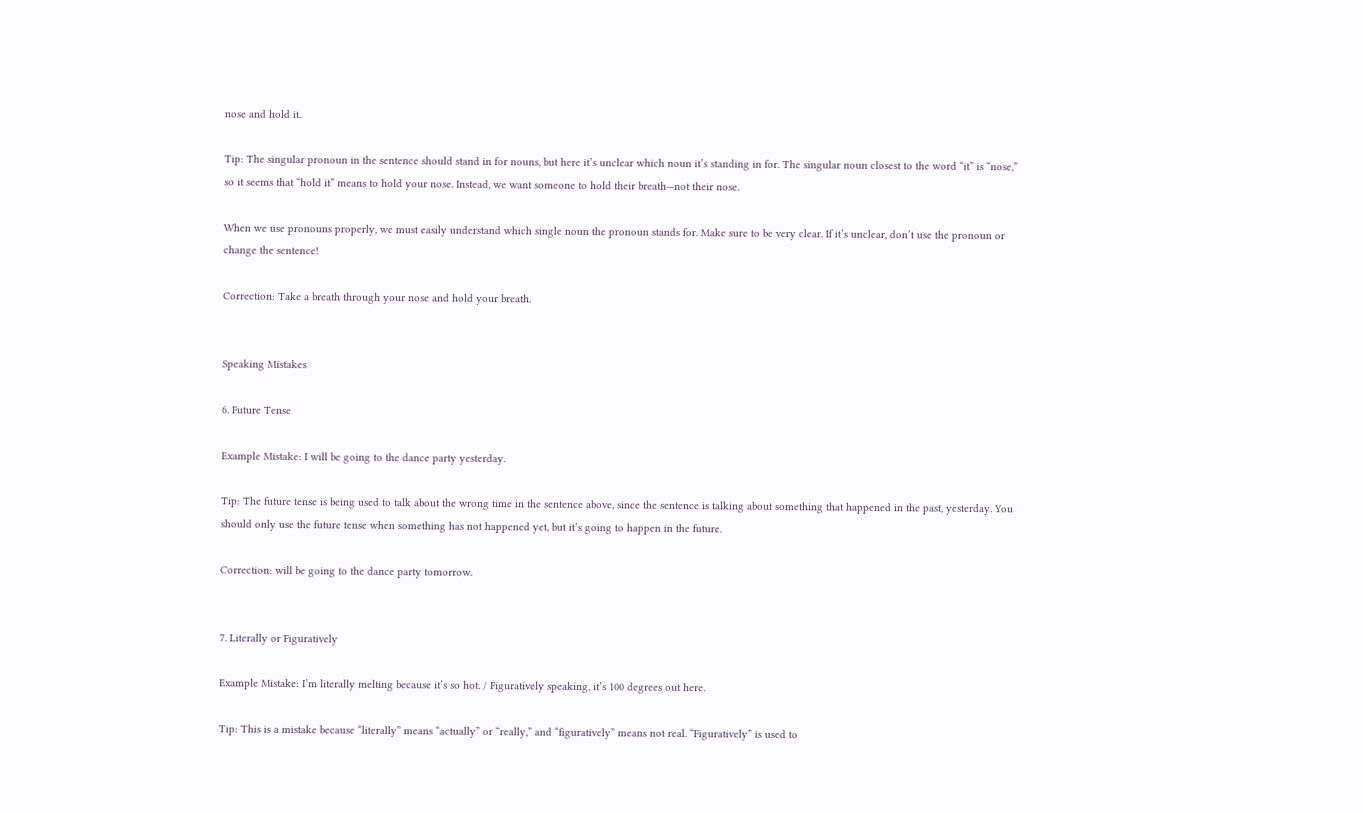nose and hold it.

Tip: The singular pronoun in the sentence should stand in for nouns, but here it’s unclear which noun it’s standing in for. The singular noun closest to the word “it” is “nose,” so it seems that “hold it” means to hold your nose. Instead, we want someone to hold their breath—not their nose.

When we use pronouns properly, we must easily understand which single noun the pronoun stands for. Make sure to be very clear. If it’s unclear, don’t use the pronoun or change the sentence!

Correction: Take a breath through your nose and hold your breath.


Speaking Mistakes

6. Future Tense

Example Mistake: I will be going to the dance party yesterday.

Tip: The future tense is being used to talk about the wrong time in the sentence above, since the sentence is talking about something that happened in the past, yesterday. You should only use the future tense when something has not happened yet, but it’s going to happen in the future.

Correction: will be going to the dance party tomorrow.


7. Literally or Figuratively

Example Mistake: I’m literally melting because it’s so hot. / Figuratively speaking, it’s 100 degrees out here.

Tip: This is a mistake because “literally” means “actually” or “really,” and “figuratively” means not real. “Figuratively” is used to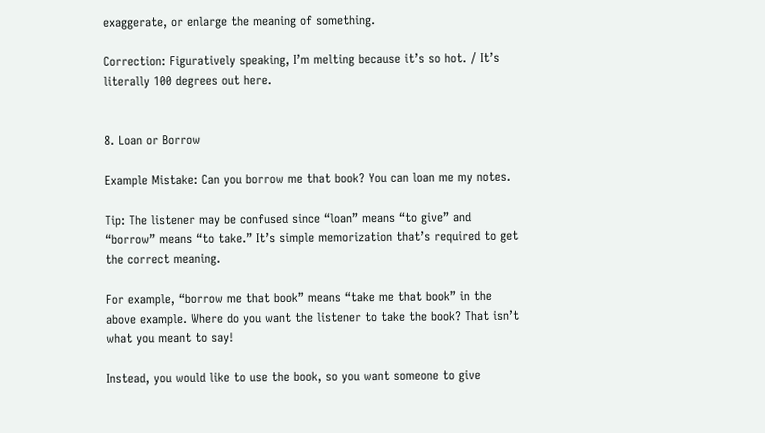exaggerate, or enlarge the meaning of something.

Correction: Figuratively speaking, I’m melting because it’s so hot. / It’s literally 100 degrees out here.


8. Loan or Borrow

Example Mistake: Can you borrow me that book? You can loan me my notes.

Tip: The listener may be confused since “loan” means “to give” and “borrow” means “to take.” It’s simple memorization that’s required to get the correct meaning.

For example, “borrow me that book” means “take me that book” in the above example. Where do you want the listener to take the book? That isn’t what you meant to say!

Instead, you would like to use the book, so you want someone to give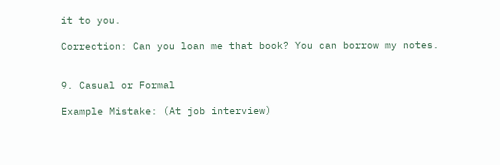it to you.

Correction: Can you loan me that book? You can borrow my notes.


9. Casual or Formal

Example Mistake: (At job interview)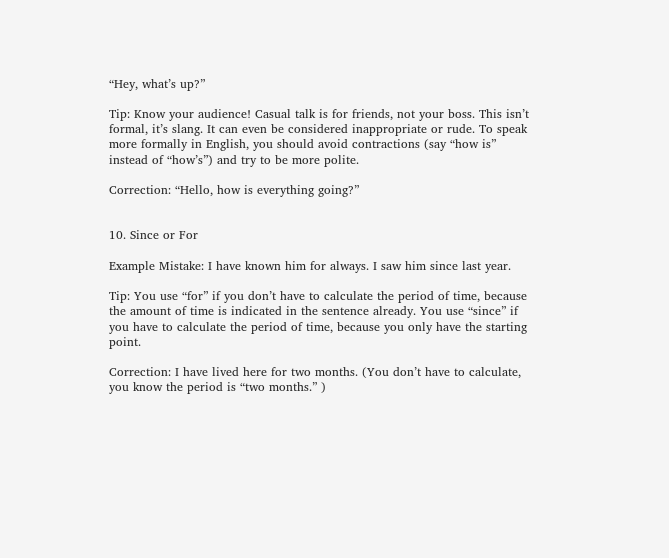“Hey, what’s up?”

Tip: Know your audience! Casual talk is for friends, not your boss. This isn’t formal, it’s slang. It can even be considered inappropriate or rude. To speak more formally in English, you should avoid contractions (say “how is” instead of “how’s”) and try to be more polite.

Correction: “Hello, how is everything going?”


10. Since or For

Example Mistake: I have known him for always. I saw him since last year.

Tip: You use “for” if you don’t have to calculate the period of time, because the amount of time is indicated in the sentence already. You use “since” if you have to calculate the period of time, because you only have the starting point.

Correction: I have lived here for two months. (You don’t have to calculate, you know the period is “two months.” )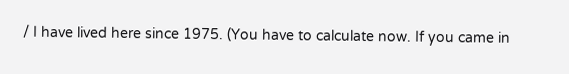/ I have lived here since 1975. (You have to calculate now. If you came in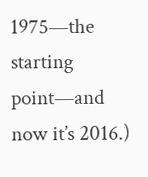1975—the starting point—and now it’s 2016.)